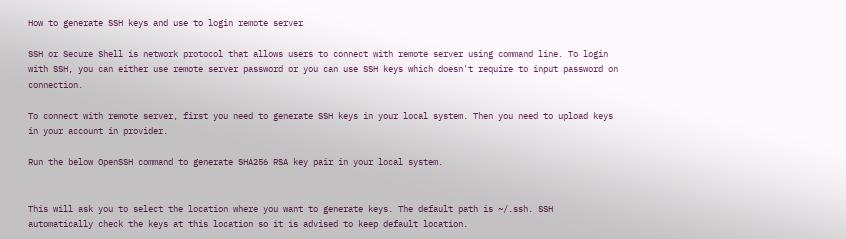How to generate SSH keys and use to login remote server

SSH or Secure Shell is network protocol that allows users to connect with remote server using command line. To login with SSH, you can either use remote server password or you can use SSH keys which doesn't require to input password on connection.

To connect with remote server, first you need to generate SSH keys in your local system. Then you need to upload keys in your account in provider.

Run the below OpenSSH command to generate SHA256 RSA key pair in your local system.


This will ask you to select the location where you want to generate keys. The default path is ~/.ssh. SSH automatically check the keys at this location so it is advised to keep default location.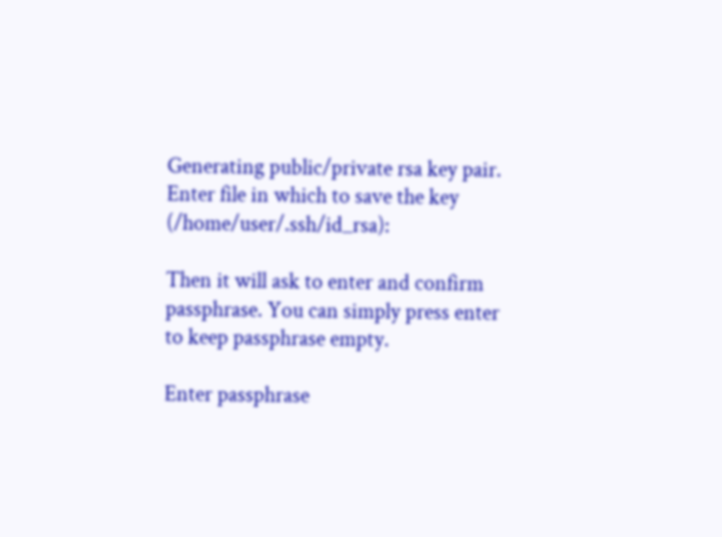Generating public/private rsa key pair.
Enter file in which to save the key (/home/user/.ssh/id_rsa):

Then it will ask to enter and confirm passphrase. You can simply press enter to keep passphrase empty.

Enter passphrase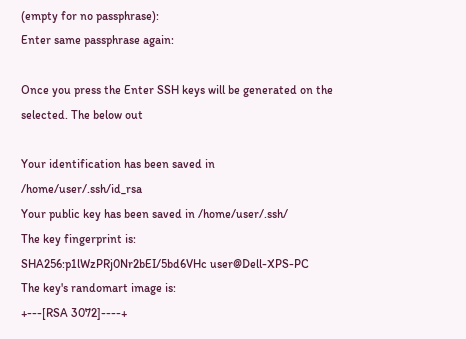(empty for no passphrase):
Enter same passphrase again:

Once you press the Enter SSH keys will be generated on the selected. The below out

Your identification has been saved in /home/user/.ssh/id_rsa
Your public key has been saved in /home/user/.ssh/
The key fingerprint is:
SHA256:p1lWzPRj0Nr2bEI/5bd6VHc user@Dell-XPS-PC
The key's randomart image is:
+---[RSA 3072]----+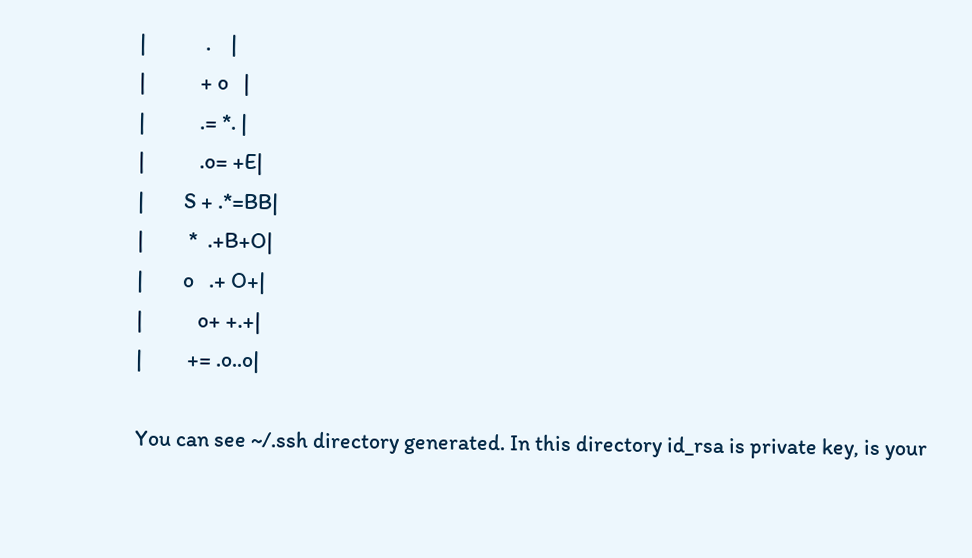|            .    |
|           + o   |
|           .= *. |
|           .o= +E|
|        S + .*=BB|
|         *  .+B+O|
|        o   .+ O+|
|           o+ +.+|
|         += .o..o|

You can see ~/.ssh directory generated. In this directory id_rsa is private key, is your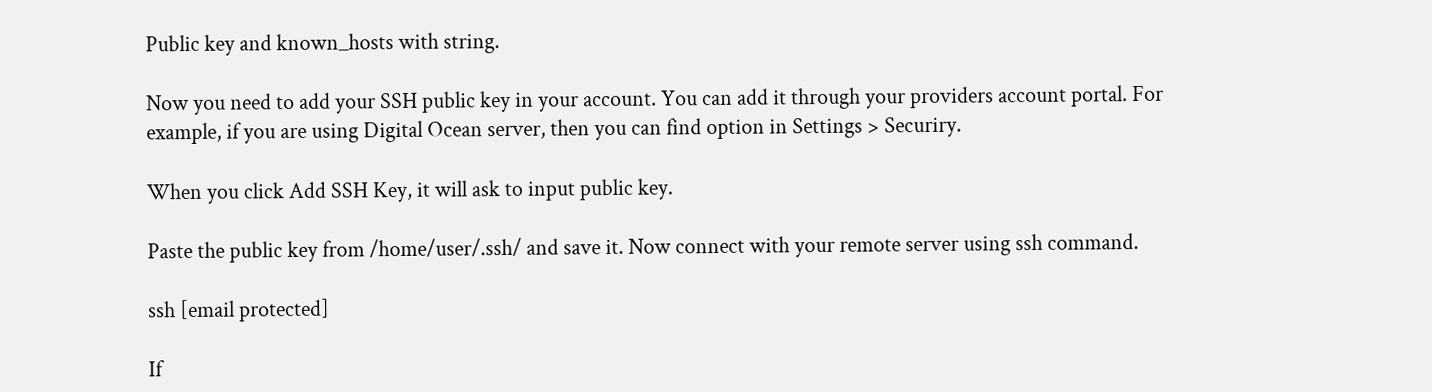Public key and known_hosts with string.

Now you need to add your SSH public key in your account. You can add it through your providers account portal. For example, if you are using Digital Ocean server, then you can find option in Settings > Securiry.

When you click Add SSH Key, it will ask to input public key.

Paste the public key from /home/user/.ssh/ and save it. Now connect with your remote server using ssh command.

ssh [email protected]

If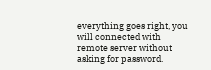everything goes right, you will connected with remote server without asking for password.